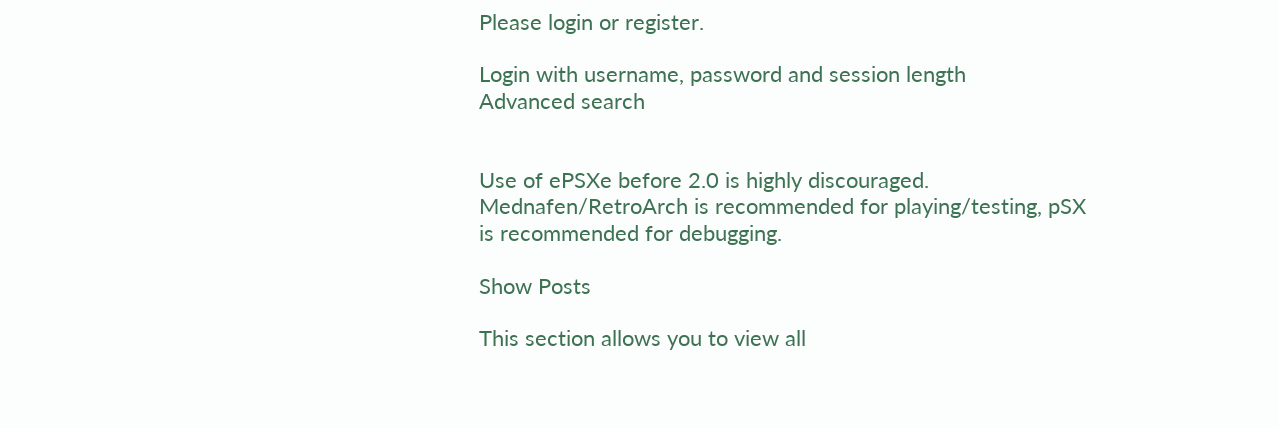Please login or register.

Login with username, password and session length
Advanced search


Use of ePSXe before 2.0 is highly discouraged. Mednafen/RetroArch is recommended for playing/testing, pSX is recommended for debugging.

Show Posts

This section allows you to view all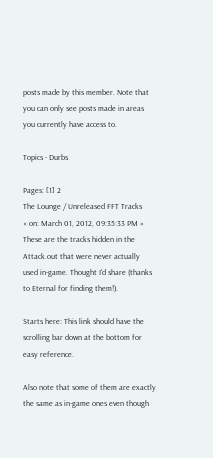posts made by this member. Note that you can only see posts made in areas you currently have access to.

Topics - Durbs

Pages: [1] 2
The Lounge / Unreleased FFT Tracks
« on: March 01, 2012, 09:35:33 PM »
These are the tracks hidden in the Attack.out that were never actually used in-game. Thought I'd share (thanks to Eternal for finding them!).

Starts here: This link should have the scrolling bar down at the bottom for easy reference.

Also note that some of them are exactly the same as in-game ones even though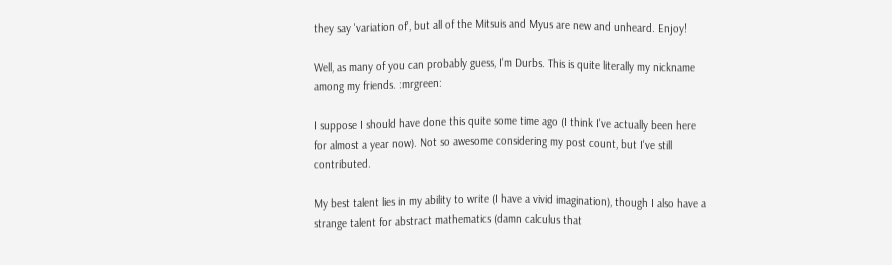they say 'variation of', but all of the Mitsuis and Myus are new and unheard. Enjoy!

Well, as many of you can probably guess, I'm Durbs. This is quite literally my nickname among my friends. :mrgreen:

I suppose I should have done this quite some time ago (I think I've actually been here for almost a year now). Not so awesome considering my post count, but I've still contributed.

My best talent lies in my ability to write (I have a vivid imagination), though I also have a strange talent for abstract mathematics (damn calculus that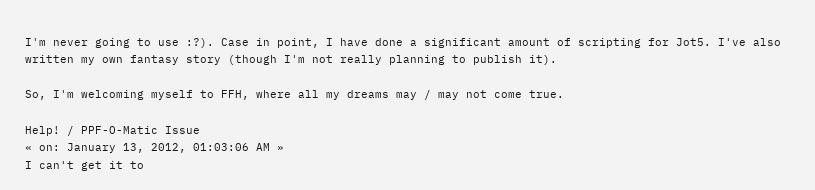I'm never going to use :?). Case in point, I have done a significant amount of scripting for Jot5. I've also written my own fantasy story (though I'm not really planning to publish it).

So, I'm welcoming myself to FFH, where all my dreams may / may not come true.

Help! / PPF-O-Matic Issue
« on: January 13, 2012, 01:03:06 AM »
I can't get it to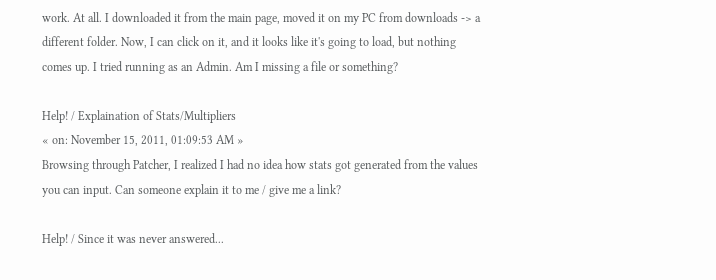work. At all. I downloaded it from the main page, moved it on my PC from downloads -> a different folder. Now, I can click on it, and it looks like it's going to load, but nothing comes up. I tried running as an Admin. Am I missing a file or something?

Help! / Explaination of Stats/Multipliers
« on: November 15, 2011, 01:09:53 AM »
Browsing through Patcher, I realized I had no idea how stats got generated from the values you can input. Can someone explain it to me / give me a link?

Help! / Since it was never answered...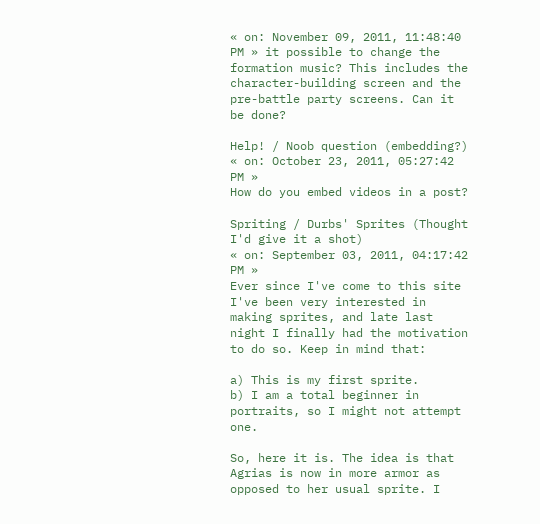« on: November 09, 2011, 11:48:40 PM » it possible to change the formation music? This includes the character-building screen and the pre-battle party screens. Can it be done?

Help! / Noob question (embedding?)
« on: October 23, 2011, 05:27:42 PM »
How do you embed videos in a post?

Spriting / Durbs' Sprites (Thought I'd give it a shot)
« on: September 03, 2011, 04:17:42 PM »
Ever since I've come to this site I've been very interested in making sprites, and late last night I finally had the motivation to do so. Keep in mind that:

a) This is my first sprite.
b) I am a total beginner in portraits, so I might not attempt one.

So, here it is. The idea is that Agrias is now in more armor as opposed to her usual sprite. I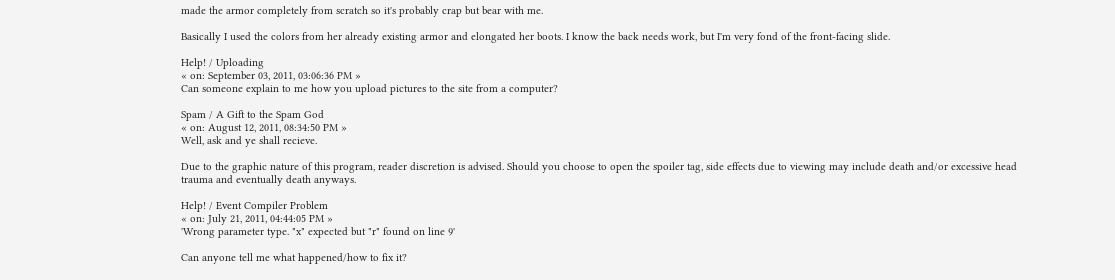made the armor completely from scratch so it's probably crap but bear with me.

Basically I used the colors from her already existing armor and elongated her boots. I know the back needs work, but I'm very fond of the front-facing slide.

Help! / Uploading
« on: September 03, 2011, 03:06:36 PM »
Can someone explain to me how you upload pictures to the site from a computer?

Spam / A Gift to the Spam God
« on: August 12, 2011, 08:34:50 PM »
Well, ask and ye shall recieve.

Due to the graphic nature of this program, reader discretion is advised. Should you choose to open the spoiler tag, side effects due to viewing may include death and/or excessive head trauma and eventually death anyways.

Help! / Event Compiler Problem
« on: July 21, 2011, 04:44:05 PM »
'Wrong parameter type. "x" expected but "r" found on line 9'

Can anyone tell me what happened/how to fix it?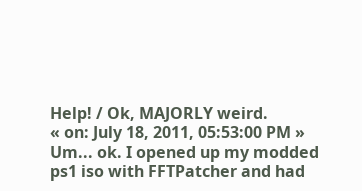Help! / Ok, MAJORLY weird.
« on: July 18, 2011, 05:53:00 PM »
Um... ok. I opened up my modded ps1 iso with FFTPatcher and had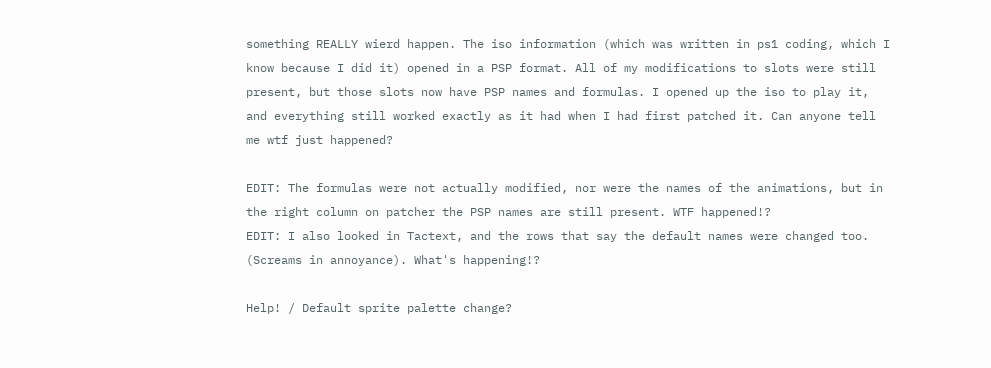something REALLY wierd happen. The iso information (which was written in ps1 coding, which I know because I did it) opened in a PSP format. All of my modifications to slots were still present, but those slots now have PSP names and formulas. I opened up the iso to play it, and everything still worked exactly as it had when I had first patched it. Can anyone tell me wtf just happened?

EDIT: The formulas were not actually modified, nor were the names of the animations, but in the right column on patcher the PSP names are still present. WTF happened!?
EDIT: I also looked in Tactext, and the rows that say the default names were changed too. (Screams in annoyance). What's happening!?

Help! / Default sprite palette change?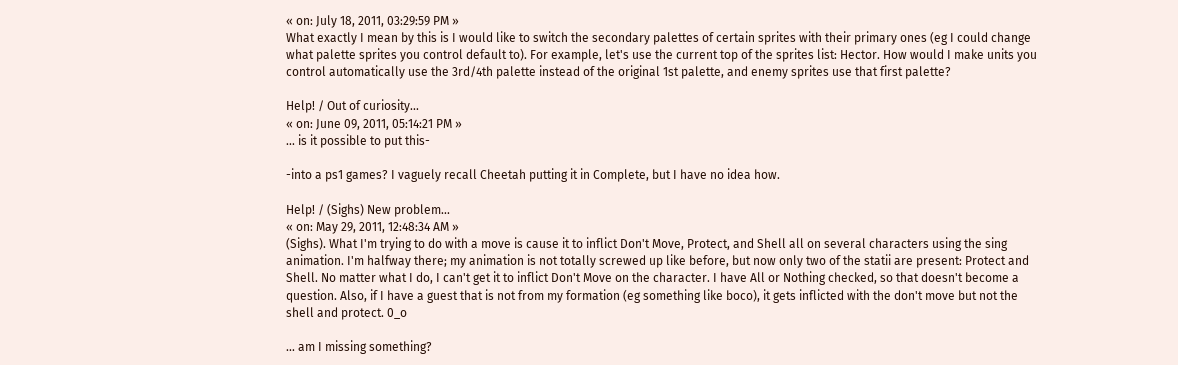« on: July 18, 2011, 03:29:59 PM »
What exactly I mean by this is I would like to switch the secondary palettes of certain sprites with their primary ones (eg I could change what palette sprites you control default to). For example, let's use the current top of the sprites list: Hector. How would I make units you control automatically use the 3rd/4th palette instead of the original 1st palette, and enemy sprites use that first palette?

Help! / Out of curiosity...
« on: June 09, 2011, 05:14:21 PM »
... is it possible to put this-

-into a ps1 games? I vaguely recall Cheetah putting it in Complete, but I have no idea how.

Help! / (Sighs) New problem...
« on: May 29, 2011, 12:48:34 AM »
(Sighs). What I'm trying to do with a move is cause it to inflict Don't Move, Protect, and Shell all on several characters using the sing animation. I'm halfway there; my animation is not totally screwed up like before, but now only two of the statii are present: Protect and Shell. No matter what I do, I can't get it to inflict Don't Move on the character. I have All or Nothing checked, so that doesn't become a question. Also, if I have a guest that is not from my formation (eg something like boco), it gets inflicted with the don't move but not the shell and protect. 0_o

... am I missing something?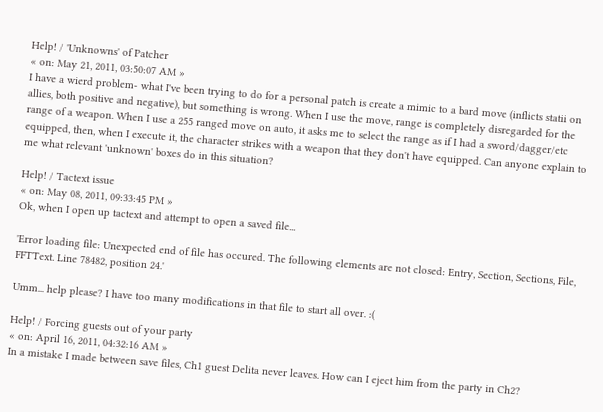Help! / 'Unknowns' of Patcher
« on: May 21, 2011, 03:50:07 AM »
I have a wierd problem- what I've been trying to do for a personal patch is create a mimic to a bard move (inflicts statii on allies, both positive and negative), but something is wrong. When I use the move, range is completely disregarded for the range of a weapon. When I use a 255 ranged move on auto, it asks me to select the range as if I had a sword/dagger/etc equipped, then, when I execute it, the character strikes with a weapon that they don't have equipped. Can anyone explain to me what relevant 'unknown' boxes do in this situation?

Help! / Tactext issue
« on: May 08, 2011, 09:33:45 PM »
Ok, when I open up tactext and attempt to open a saved file...

'Error loading file: Unexpected end of file has occured. The following elements are not closed: Entry, Section, Sections, File, FFTText. Line 78482, position 24.'

Umm... help please? I have too many modifications in that file to start all over. :(

Help! / Forcing guests out of your party
« on: April 16, 2011, 04:32:16 AM »
In a mistake I made between save files, Ch1 guest Delita never leaves. How can I eject him from the party in Ch2?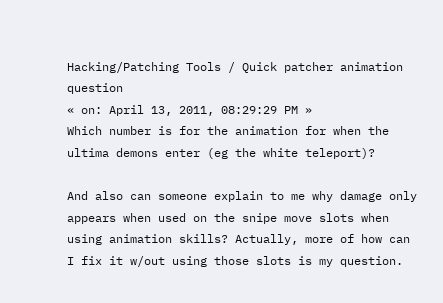Hacking/Patching Tools / Quick patcher animation question
« on: April 13, 2011, 08:29:29 PM »
Which number is for the animation for when the ultima demons enter (eg the white teleport)?

And also can someone explain to me why damage only appears when used on the snipe move slots when using animation skills? Actually, more of how can I fix it w/out using those slots is my question.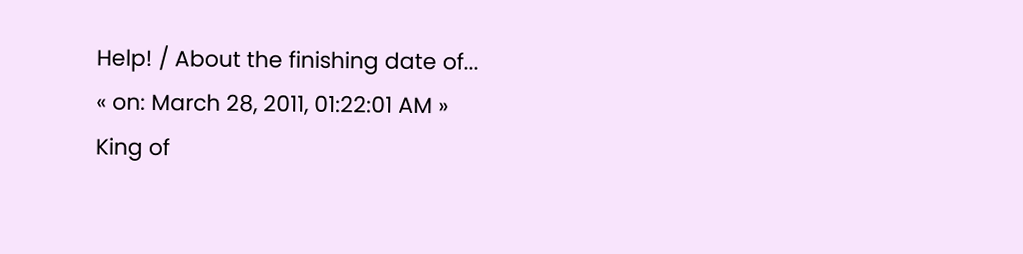Help! / About the finishing date of...
« on: March 28, 2011, 01:22:01 AM »
King of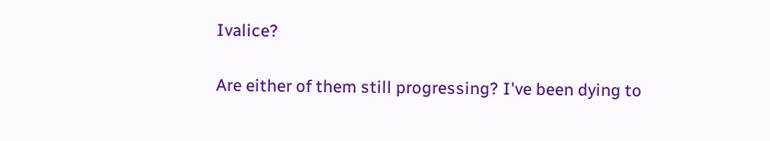Ivalice?

Are either of them still progressing? I've been dying to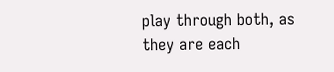play through both, as they are each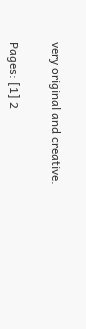very original and creative.

Pages: [1] 2